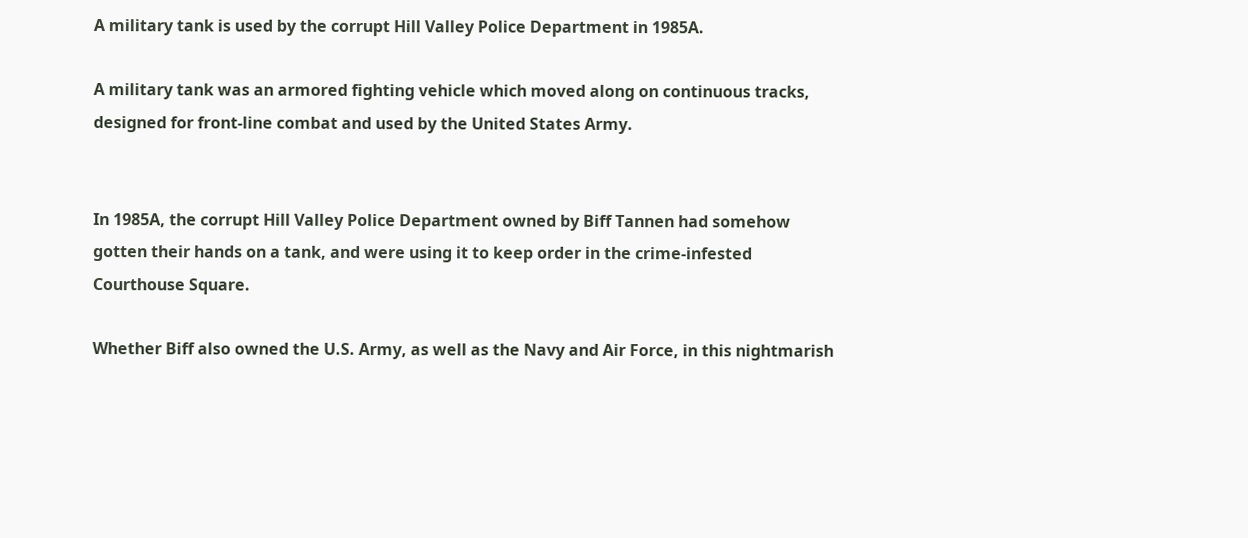A military tank is used by the corrupt Hill Valley Police Department in 1985A.

A military tank was an armored fighting vehicle which moved along on continuous tracks, designed for front-line combat and used by the United States Army.


In 1985A, the corrupt Hill Valley Police Department owned by Biff Tannen had somehow gotten their hands on a tank, and were using it to keep order in the crime-infested Courthouse Square.

Whether Biff also owned the U.S. Army, as well as the Navy and Air Force, in this nightmarish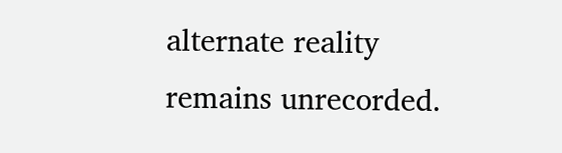alternate reality remains unrecorded.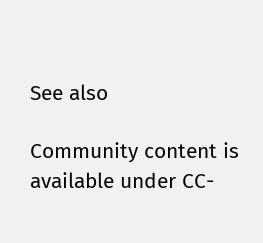See also

Community content is available under CC-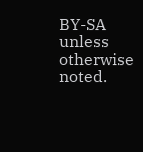BY-SA unless otherwise noted.